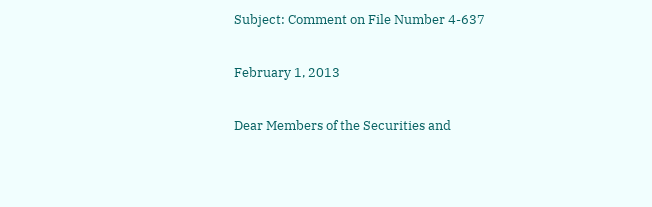Subject: Comment on File Number 4-637

February 1, 2013

Dear Members of the Securities and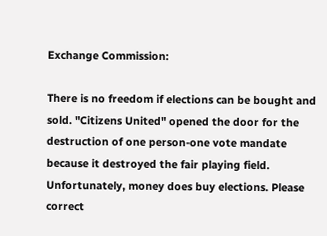Exchange Commission:

There is no freedom if elections can be bought and sold. "Citizens United" opened the door for the destruction of one person-one vote mandate because it destroyed the fair playing field. Unfortunately, money does buy elections. Please correct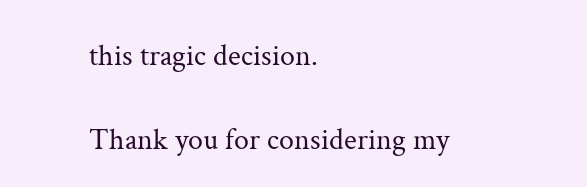this tragic decision.

Thank you for considering my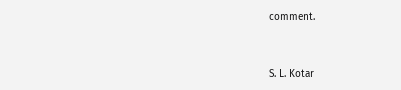comment.


S. L. Kotar